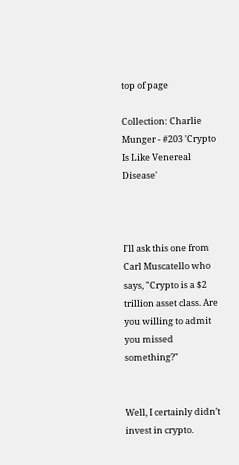top of page

Collection: Charlie Munger - #203 'Crypto Is Like Venereal Disease'



I'll ask this one from Carl Muscatello who says, "Crypto is a $2 trillion asset class. Are you willing to admit you missed something?"


Well, I certainly didn’t invest in crypto.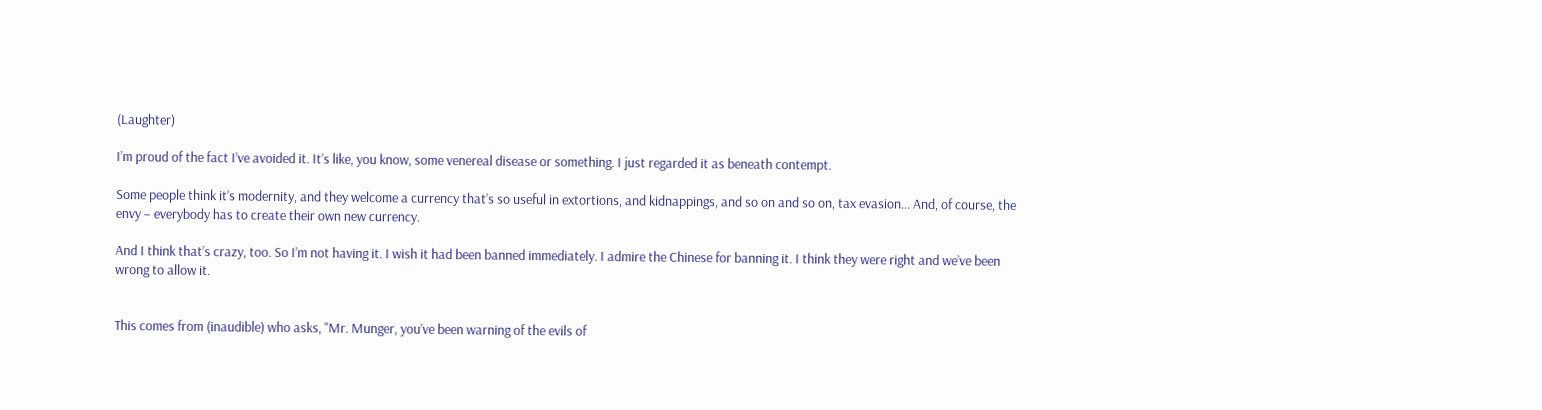(Laughter)

I’m proud of the fact I’ve avoided it. It’s like, you know, some venereal disease or something. I just regarded it as beneath contempt.

Some people think it’s modernity, and they welcome a currency that’s so useful in extortions, and kidnappings, and so on and so on, tax evasion... And, of course, the envy – everybody has to create their own new currency.

And I think that’s crazy, too. So I’m not having it. I wish it had been banned immediately. I admire the Chinese for banning it. I think they were right and we’ve been wrong to allow it.


This comes from (inaudible) who asks, "Mr. Munger, you’ve been warning of the evils of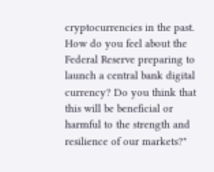cryptocurrencies in the past. How do you feel about the Federal Reserve preparing to launch a central bank digital currency? Do you think that this will be beneficial or harmful to the strength and resilience of our markets?"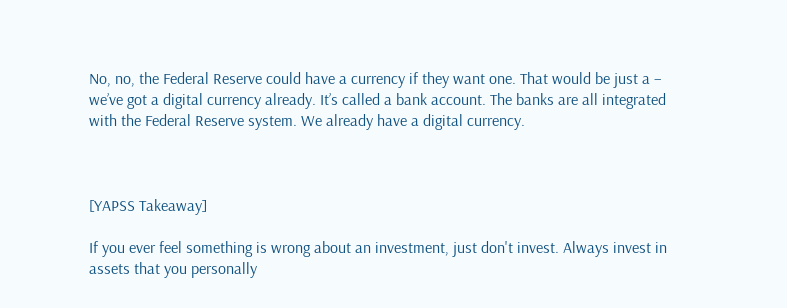No, no, the Federal Reserve could have a currency if they want one. That would be just a – we’ve got a digital currency already. It’s called a bank account. The banks are all integrated with the Federal Reserve system. We already have a digital currency.



[YAPSS Takeaway]

If you ever feel something is wrong about an investment, just don't invest. Always invest in assets that you personally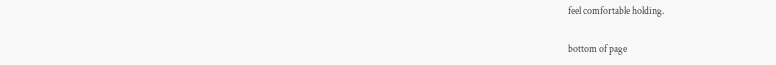feel comfortable holding.

bottom of page